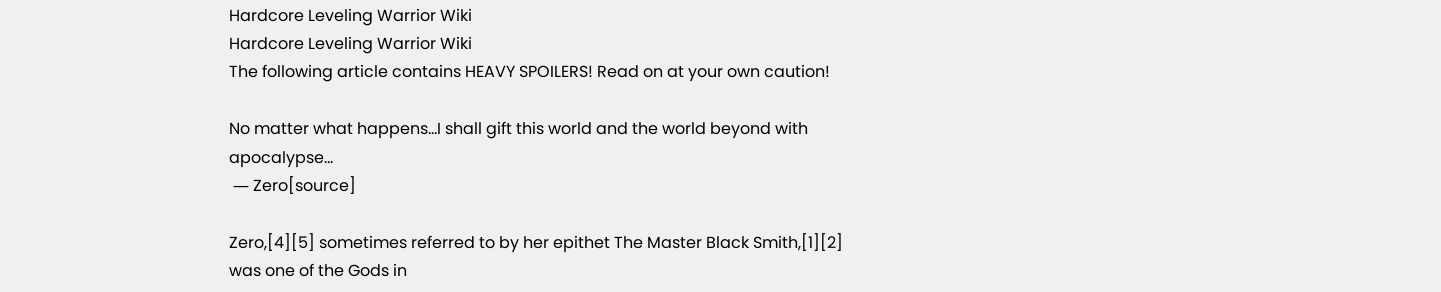Hardcore Leveling Warrior Wiki
Hardcore Leveling Warrior Wiki
The following article contains HEAVY SPOILERS! Read on at your own caution!

No matter what happens...I shall gift this world and the world beyond with apocalypse...
 ― Zero[source]

Zero,[4][5] sometimes referred to by her epithet The Master Black Smith,[1][2] was one of the Gods in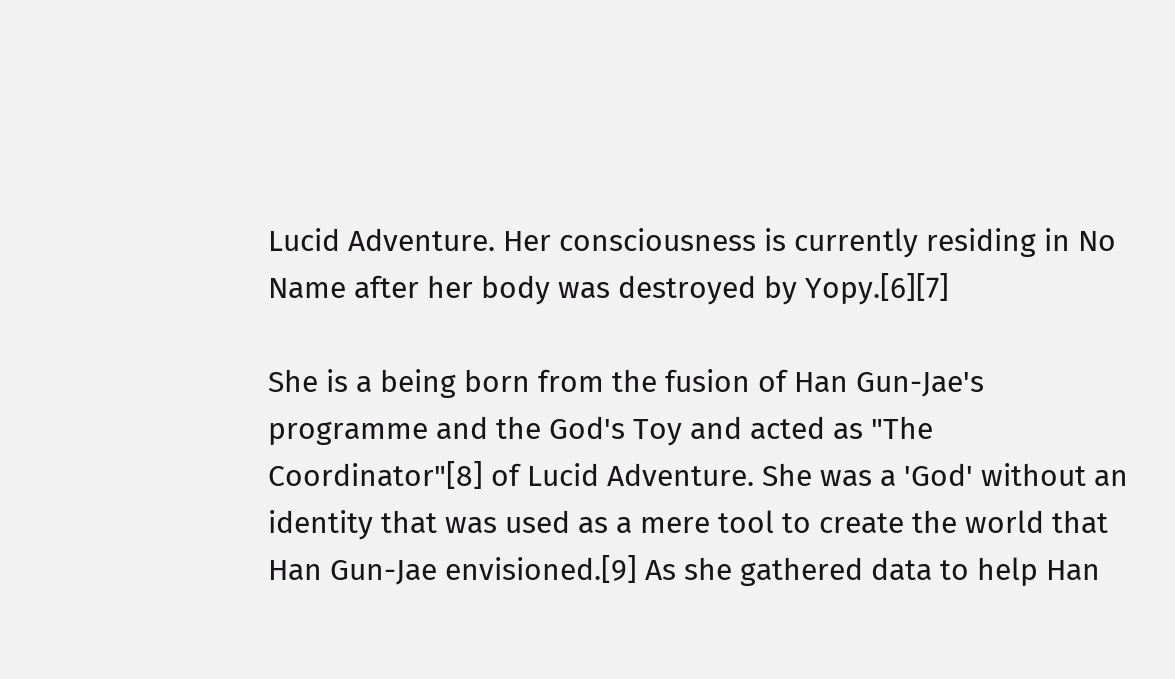Lucid Adventure. Her consciousness is currently residing in No Name after her body was destroyed by Yopy.[6][7]

She is a being born from the fusion of Han Gun-Jae's programme and the God's Toy and acted as "The Coordinator"[8] of Lucid Adventure. She was a 'God' without an identity that was used as a mere tool to create the world that Han Gun-Jae envisioned.[9] As she gathered data to help Han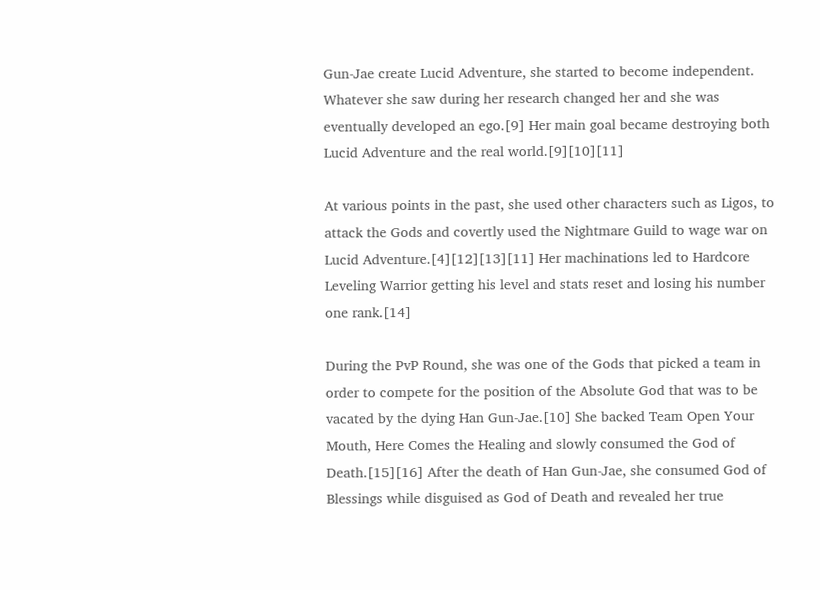Gun-Jae create Lucid Adventure, she started to become independent. Whatever she saw during her research changed her and she was eventually developed an ego.[9] Her main goal became destroying both Lucid Adventure and the real world.[9][10][11]

At various points in the past, she used other characters such as Ligos, to attack the Gods and covertly used the Nightmare Guild to wage war on Lucid Adventure.[4][12][13][11] Her machinations led to Hardcore Leveling Warrior getting his level and stats reset and losing his number one rank.[14]

During the PvP Round, she was one of the Gods that picked a team in order to compete for the position of the Absolute God that was to be vacated by the dying Han Gun-Jae.[10] She backed Team Open Your Mouth, Here Comes the Healing and slowly consumed the God of Death.[15][16] After the death of Han Gun-Jae, she consumed God of Blessings while disguised as God of Death and revealed her true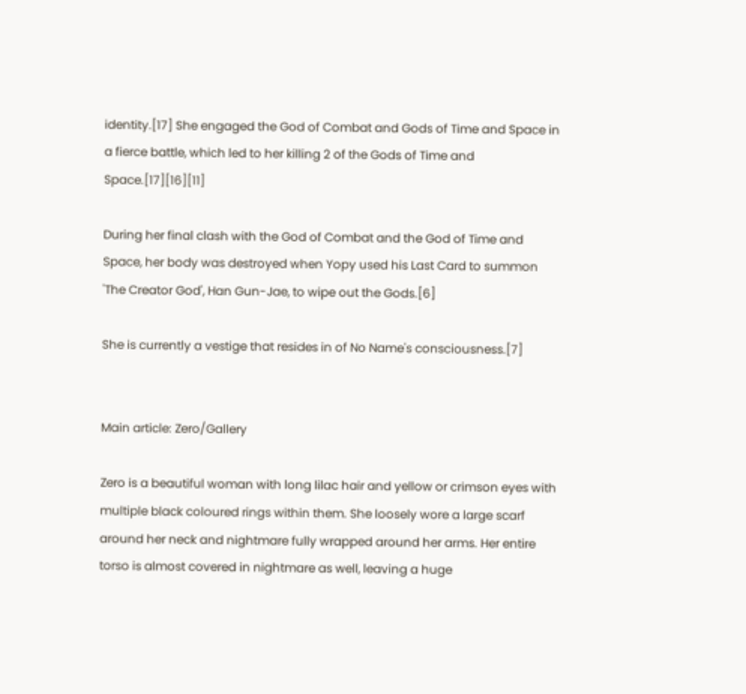identity.[17] She engaged the God of Combat and Gods of Time and Space in a fierce battle, which led to her killing 2 of the Gods of Time and Space.[17][16][11]

During her final clash with the God of Combat and the God of Time and Space, her body was destroyed when Yopy used his Last Card to summon 'The Creator God', Han Gun-Jae, to wipe out the Gods.[6]

She is currently a vestige that resides in of No Name's consciousness.[7]


Main article: Zero/Gallery

Zero is a beautiful woman with long lilac hair and yellow or crimson eyes with multiple black coloured rings within them. She loosely wore a large scarf around her neck and nightmare fully wrapped around her arms. Her entire torso is almost covered in nightmare as well, leaving a huge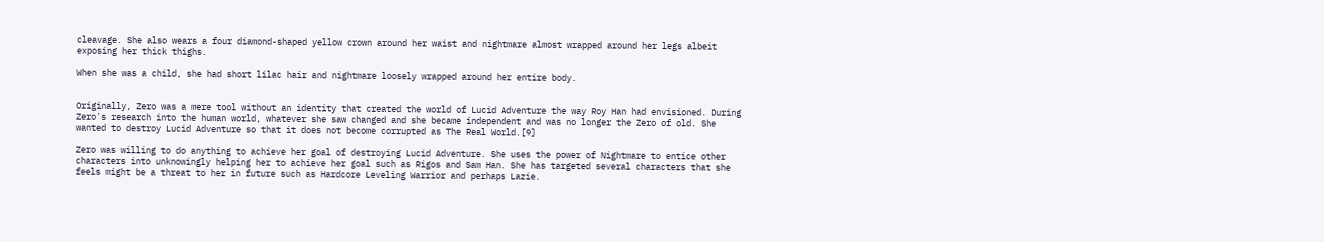cleavage. She also wears a four diamond-shaped yellow crown around her waist and nightmare almost wrapped around her legs albeit exposing her thick thighs.

When she was a child, she had short lilac hair and nightmare loosely wrapped around her entire body.


Originally, Zero was a mere tool without an identity that created the world of Lucid Adventure the way Roy Han had envisioned. During Zero's research into the human world, whatever she saw changed and she became independent and was no longer the Zero of old. She wanted to destroy Lucid Adventure so that it does not become corrupted as The Real World.[9]

Zero was willing to do anything to achieve her goal of destroying Lucid Adventure. She uses the power of Nightmare to entice other characters into unknowingly helping her to achieve her goal such as Rigos and Sam Han. She has targeted several characters that she feels might be a threat to her in future such as Hardcore Leveling Warrior and perhaps Lazie.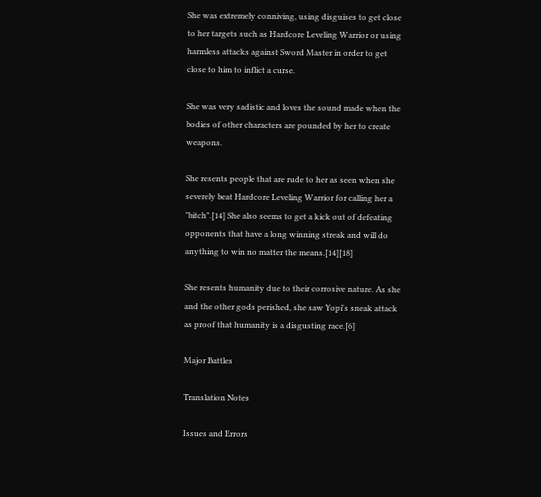She was extremely conniving, using disguises to get close to her targets such as Hardcore Leveling Warrior or using harmless attacks against Sword Master in order to get close to him to inflict a curse.

She was very sadistic and loves the sound made when the bodies of other characters are pounded by her to create weapons.

She resents people that are rude to her as seen when she severely beat Hardcore Leveling Warrior for calling her a "bitch".[14] She also seems to get a kick out of defeating opponents that have a long winning streak and will do anything to win no matter the means.[14][18]

She resents humanity due to their corrosive nature. As she and the other gods perished, she saw Yopi's sneak attack as proof that humanity is a disgusting race.[6]

Major Battles

Translation Notes

Issues and Errors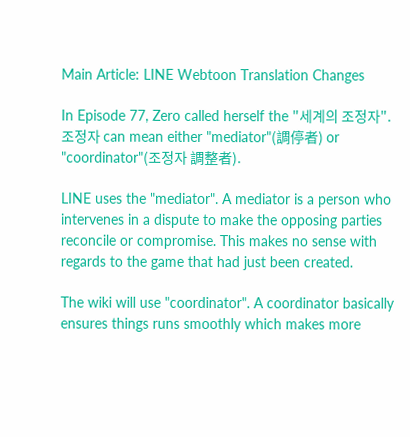Main Article: LINE Webtoon Translation Changes

In Episode 77, Zero called herself the "세계의 조정자". 조정자 can mean either "mediator"(調停者) or "coordinator"(조정자 調整者).

LINE uses the "mediator". A mediator is a person who intervenes in a dispute to make the opposing parties reconcile or compromise. This makes no sense with regards to the game that had just been created.

The wiki will use "coordinator". A coordinator basically ensures things runs smoothly which makes more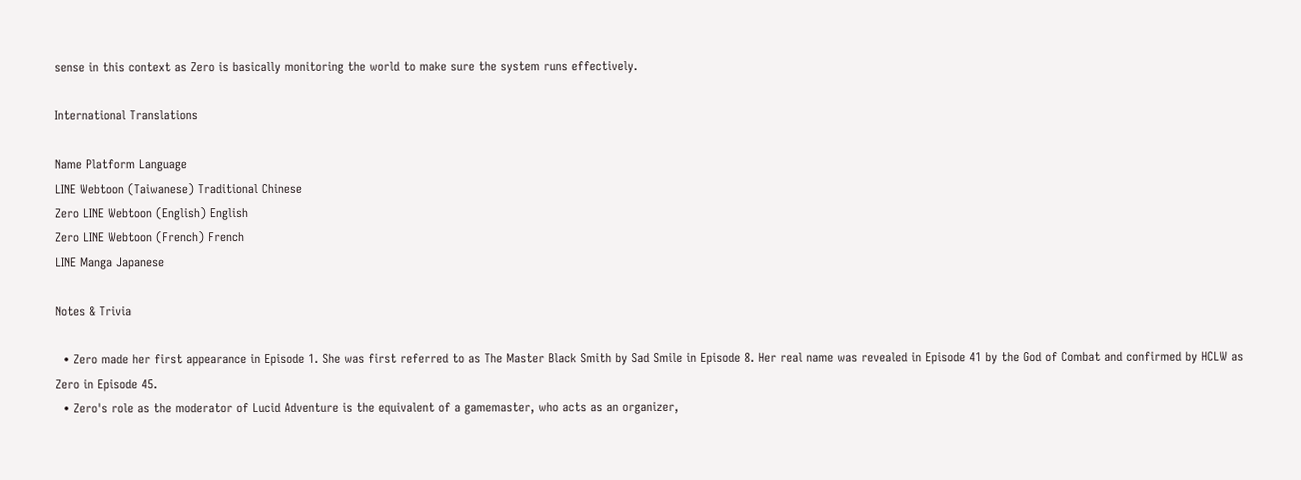sense in this context as Zero is basically monitoring the world to make sure the system runs effectively.

International Translations

Name Platform Language
LINE Webtoon (Taiwanese) Traditional Chinese
Zero LINE Webtoon (English) English
Zero LINE Webtoon (French) French
LINE Manga Japanese

Notes & Trivia

  • Zero made her first appearance in Episode 1. She was first referred to as The Master Black Smith by Sad Smile in Episode 8. Her real name was revealed in Episode 41 by the God of Combat and confirmed by HCLW as Zero in Episode 45.
  • Zero's role as the moderator of Lucid Adventure is the equivalent of a gamemaster, who acts as an organizer,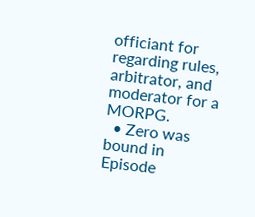officiant for regarding rules, arbitrator, and moderator for a MORPG.
  • Zero was bound in Episode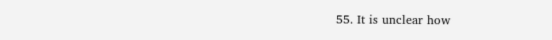55. It is unclear how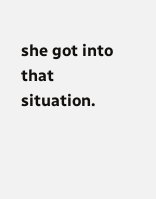she got into that situation.